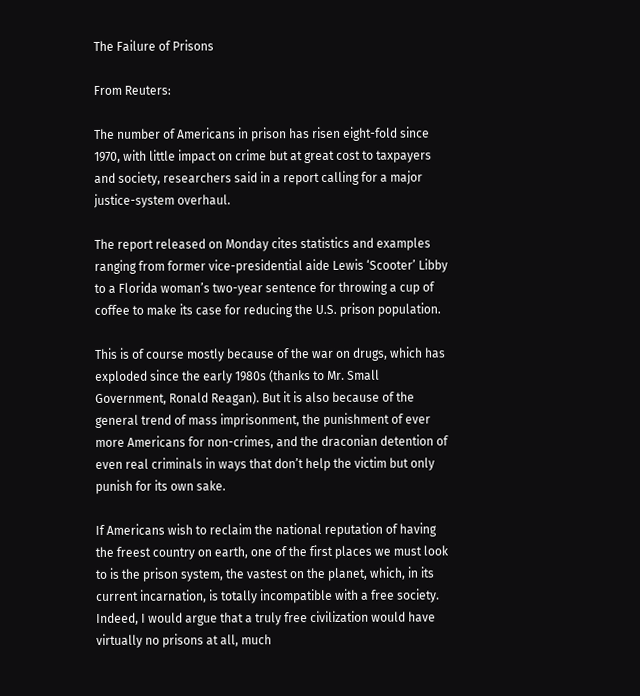The Failure of Prisons

From Reuters:

The number of Americans in prison has risen eight-fold since 1970, with little impact on crime but at great cost to taxpayers and society, researchers said in a report calling for a major justice-system overhaul.

The report released on Monday cites statistics and examples ranging from former vice-presidential aide Lewis ‘Scooter’ Libby to a Florida woman’s two-year sentence for throwing a cup of coffee to make its case for reducing the U.S. prison population.

This is of course mostly because of the war on drugs, which has exploded since the early 1980s (thanks to Mr. Small Government, Ronald Reagan). But it is also because of the general trend of mass imprisonment, the punishment of ever more Americans for non-crimes, and the draconian detention of even real criminals in ways that don’t help the victim but only punish for its own sake.

If Americans wish to reclaim the national reputation of having the freest country on earth, one of the first places we must look to is the prison system, the vastest on the planet, which, in its current incarnation, is totally incompatible with a free society. Indeed, I would argue that a truly free civilization would have virtually no prisons at all, much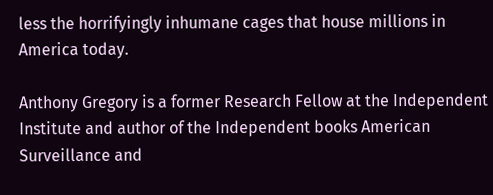less the horrifyingly inhumane cages that house millions in America today.

Anthony Gregory is a former Research Fellow at the Independent Institute and author of the Independent books American Surveillance and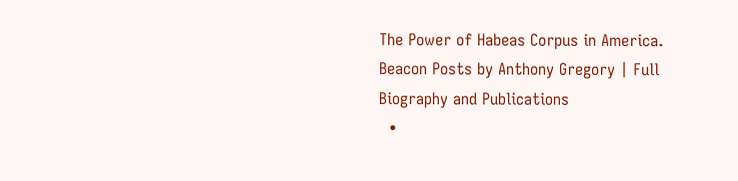The Power of Habeas Corpus in America.
Beacon Posts by Anthony Gregory | Full Biography and Publications
  •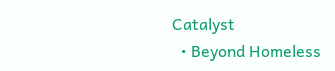Catalyst
  • Beyond Homeless